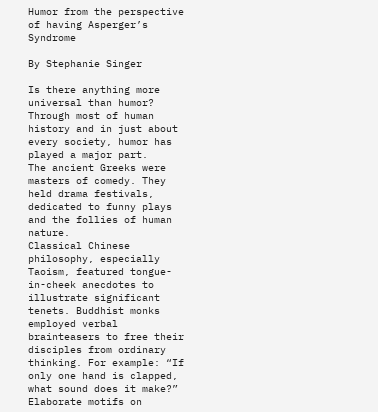Humor from the perspective of having Asperger’s Syndrome

By Stephanie Singer

Is there anything more universal than humor? Through most of human history and in just about every society, humor has played a major part.
The ancient Greeks were masters of comedy. They held drama festivals, dedicated to funny plays and the follies of human nature.
Classical Chinese philosophy, especially Taoism, featured tongue-in-cheek anecdotes to illustrate significant tenets. Buddhist monks employed verbal brainteasers to free their disciples from ordinary thinking. For example: “If only one hand is clapped, what sound does it make?” Elaborate motifs on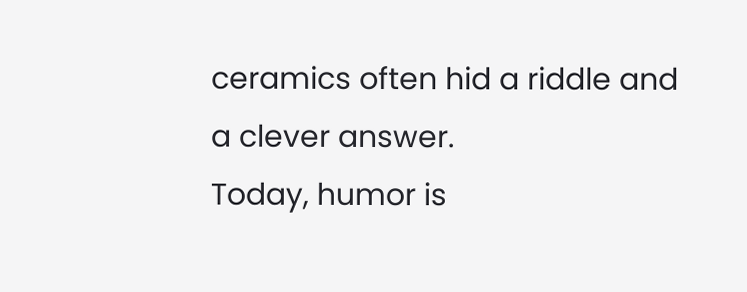ceramics often hid a riddle and a clever answer.
Today, humor is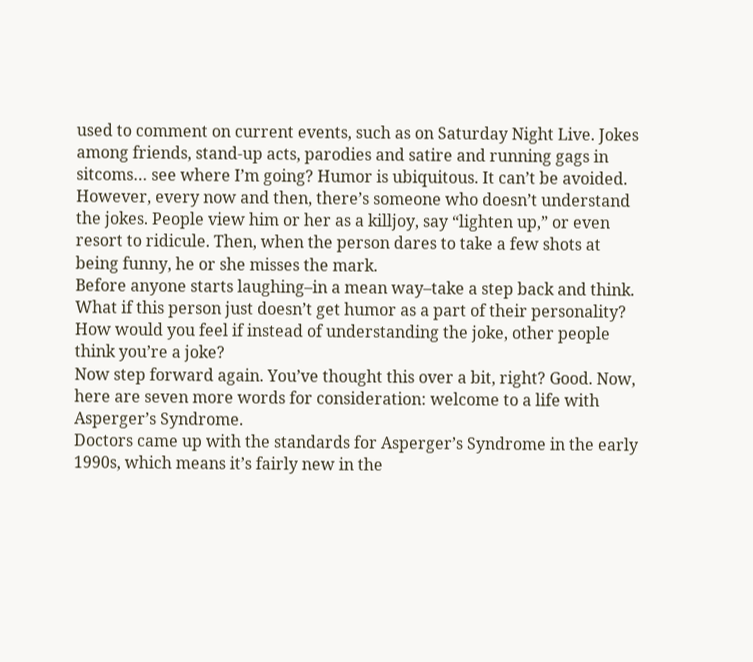used to comment on current events, such as on Saturday Night Live. Jokes among friends, stand-up acts, parodies and satire and running gags in sitcoms… see where I’m going? Humor is ubiquitous. It can’t be avoided.
However, every now and then, there’s someone who doesn’t understand the jokes. People view him or her as a killjoy, say “lighten up,” or even resort to ridicule. Then, when the person dares to take a few shots at being funny, he or she misses the mark.
Before anyone starts laughing–in a mean way–take a step back and think. What if this person just doesn’t get humor as a part of their personality? How would you feel if instead of understanding the joke, other people think you’re a joke?
Now step forward again. You’ve thought this over a bit, right? Good. Now, here are seven more words for consideration: welcome to a life with Asperger’s Syndrome.
Doctors came up with the standards for Asperger’s Syndrome in the early 1990s, which means it’s fairly new in the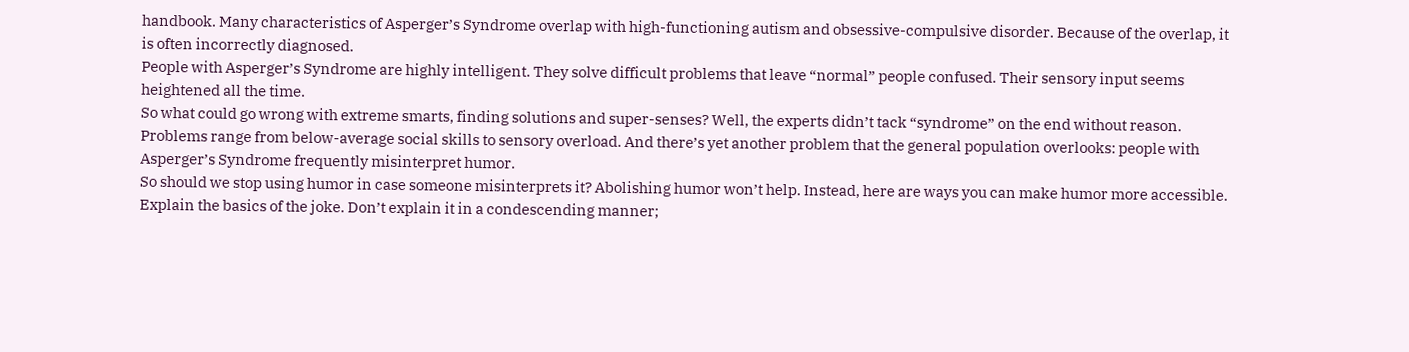handbook. Many characteristics of Asperger’s Syndrome overlap with high-functioning autism and obsessive-compulsive disorder. Because of the overlap, it is often incorrectly diagnosed.
People with Asperger’s Syndrome are highly intelligent. They solve difficult problems that leave “normal” people confused. Their sensory input seems heightened all the time.
So what could go wrong with extreme smarts, finding solutions and super-senses? Well, the experts didn’t tack “syndrome” on the end without reason. Problems range from below-average social skills to sensory overload. And there’s yet another problem that the general population overlooks: people with Asperger’s Syndrome frequently misinterpret humor.
So should we stop using humor in case someone misinterprets it? Abolishing humor won’t help. Instead, here are ways you can make humor more accessible.
Explain the basics of the joke. Don’t explain it in a condescending manner;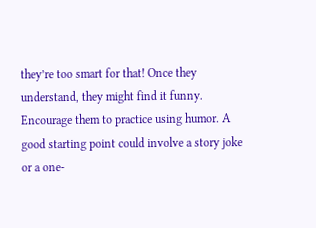they’re too smart for that! Once they understand, they might find it funny.
Encourage them to practice using humor. A good starting point could involve a story joke or a one-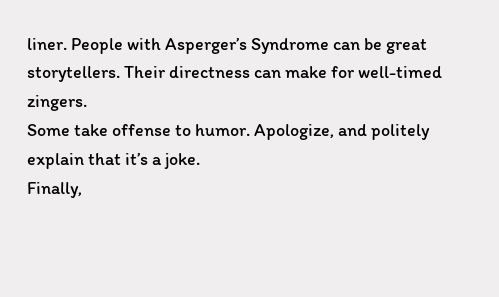liner. People with Asperger’s Syndrome can be great storytellers. Their directness can make for well-timed zingers.
Some take offense to humor. Apologize, and politely explain that it’s a joke.
Finally,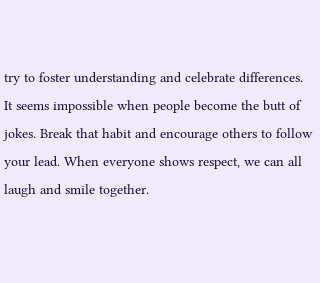try to foster understanding and celebrate differences. It seems impossible when people become the butt of jokes. Break that habit and encourage others to follow your lead. When everyone shows respect, we can all laugh and smile together.